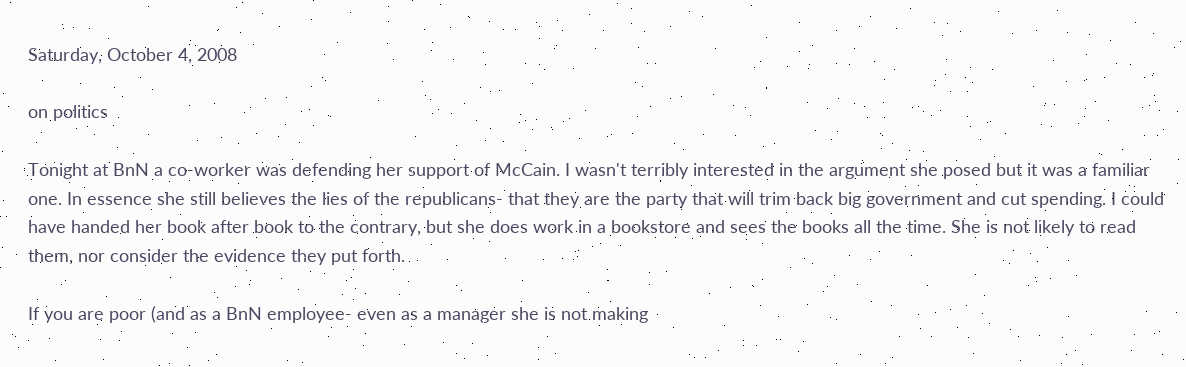Saturday, October 4, 2008

on politics

Tonight at BnN a co-worker was defending her support of McCain. I wasn't terribly interested in the argument she posed but it was a familiar one. In essence she still believes the lies of the republicans- that they are the party that will trim back big government and cut spending. I could have handed her book after book to the contrary, but she does work in a bookstore and sees the books all the time. She is not likely to read them, nor consider the evidence they put forth.

If you are poor (and as a BnN employee- even as a manager she is not making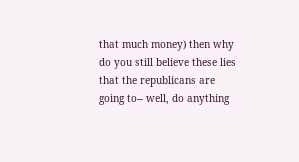that much money) then why do you still believe these lies that the republicans are going to-- well, do anything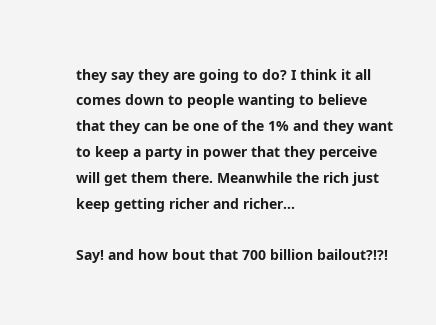they say they are going to do? I think it all comes down to people wanting to believe that they can be one of the 1% and they want to keep a party in power that they perceive will get them there. Meanwhile the rich just keep getting richer and richer...

Say! and how bout that 700 billion bailout?!?!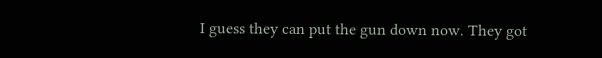I guess they can put the gun down now. They got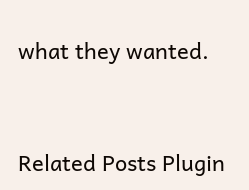what they wanted.


Related Posts Plugin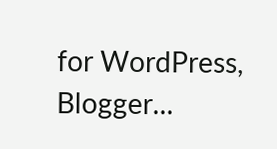for WordPress, Blogger...